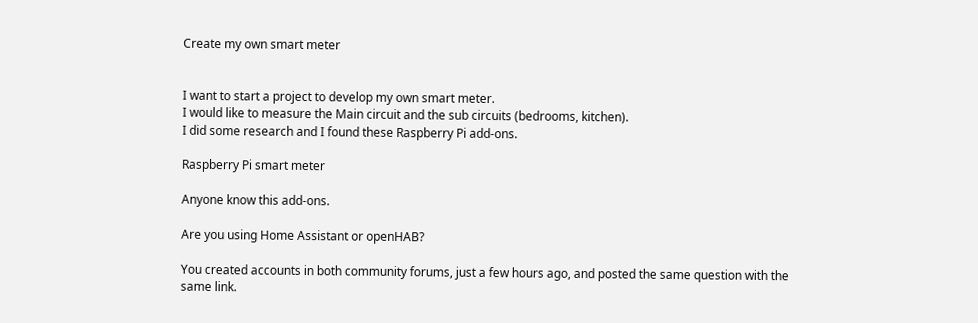Create my own smart meter


I want to start a project to develop my own smart meter.
I would like to measure the Main circuit and the sub circuits (bedrooms, kitchen).
I did some research and I found these Raspberry Pi add-ons.

Raspberry Pi smart meter

Anyone know this add-ons.

Are you using Home Assistant or openHAB?

You created accounts in both community forums, just a few hours ago, and posted the same question with the same link.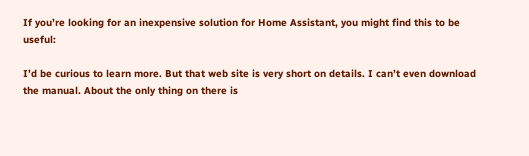If you’re looking for an inexpensive solution for Home Assistant, you might find this to be useful:

I’d be curious to learn more. But that web site is very short on details. I can’t even download the manual. About the only thing on there is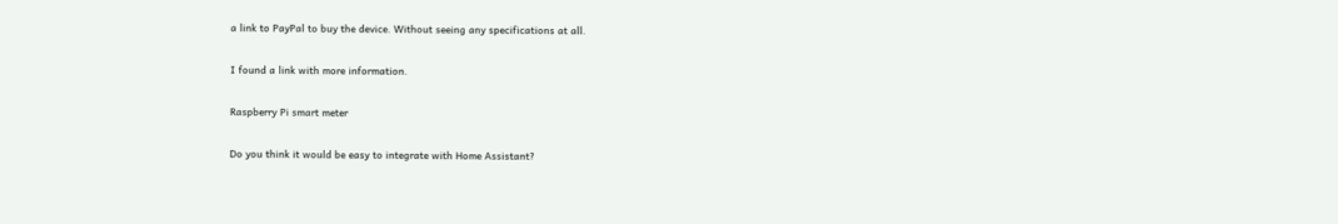a link to PayPal to buy the device. Without seeing any specifications at all.

I found a link with more information.

Raspberry Pi smart meter

Do you think it would be easy to integrate with Home Assistant?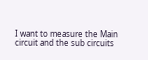I want to measure the Main circuit and the sub circuits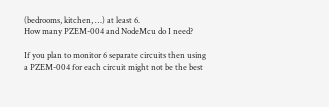(bedrooms, kitchen, …) at least 6.
How many PZEM-004 and NodeMcu do I need?

If you plan to monitor 6 separate circuits then using a PZEM-004 for each circuit might not be the best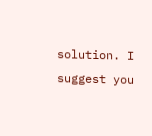solution. I suggest you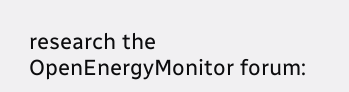research the OpenEnergyMonitor forum: